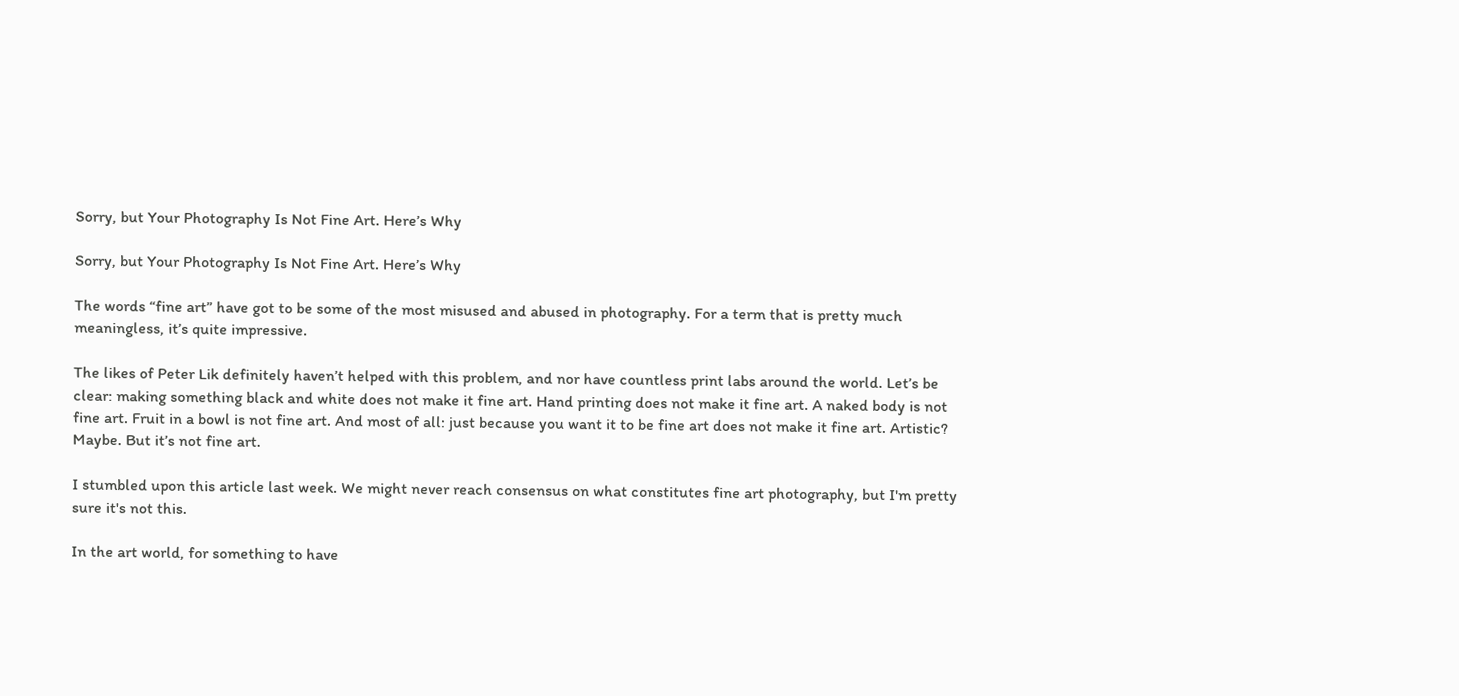Sorry, but Your Photography Is Not Fine Art. Here’s Why

Sorry, but Your Photography Is Not Fine Art. Here’s Why

The words “fine art” have got to be some of the most misused and abused in photography. For a term that is pretty much meaningless, it’s quite impressive.

The likes of Peter Lik definitely haven’t helped with this problem, and nor have countless print labs around the world. Let’s be clear: making something black and white does not make it fine art. Hand printing does not make it fine art. A naked body is not fine art. Fruit in a bowl is not fine art. And most of all: just because you want it to be fine art does not make it fine art. Artistic? Maybe. But it’s not fine art.

I stumbled upon this article last week. We might never reach consensus on what constitutes fine art photography, but I'm pretty sure it's not this.

In the art world, for something to have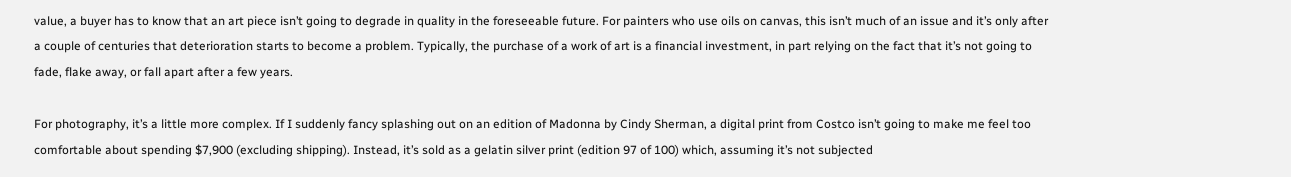value, a buyer has to know that an art piece isn’t going to degrade in quality in the foreseeable future. For painters who use oils on canvas, this isn’t much of an issue and it’s only after a couple of centuries that deterioration starts to become a problem. Typically, the purchase of a work of art is a financial investment, in part relying on the fact that it’s not going to fade, flake away, or fall apart after a few years.

For photography, it’s a little more complex. If I suddenly fancy splashing out on an edition of Madonna by Cindy Sherman, a digital print from Costco isn’t going to make me feel too comfortable about spending $7,900 (excluding shipping). Instead, it’s sold as a gelatin silver print (edition 97 of 100) which, assuming it’s not subjected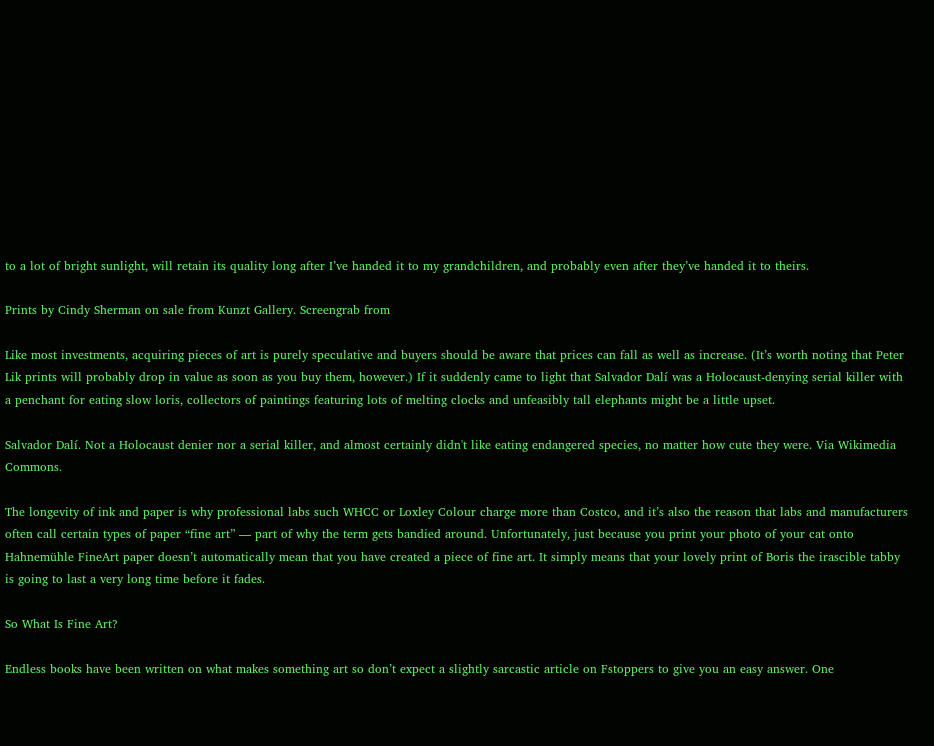to a lot of bright sunlight, will retain its quality long after I’ve handed it to my grandchildren, and probably even after they’ve handed it to theirs.

Prints by Cindy Sherman on sale from Kunzt Gallery. Screengrab from

Like most investments, acquiring pieces of art is purely speculative and buyers should be aware that prices can fall as well as increase. (It’s worth noting that Peter Lik prints will probably drop in value as soon as you buy them, however.) If it suddenly came to light that Salvador Dalí was a Holocaust-denying serial killer with a penchant for eating slow loris, collectors of paintings featuring lots of melting clocks and unfeasibly tall elephants might be a little upset.

Salvador Dalí. Not a Holocaust denier nor a serial killer, and almost certainly didn't like eating endangered species, no matter how cute they were. Via Wikimedia Commons.

The longevity of ink and paper is why professional labs such WHCC or Loxley Colour charge more than Costco, and it’s also the reason that labs and manufacturers often call certain types of paper “fine art” — part of why the term gets bandied around. Unfortunately, just because you print your photo of your cat onto Hahnemühle FineArt paper doesn’t automatically mean that you have created a piece of fine art. It simply means that your lovely print of Boris the irascible tabby is going to last a very long time before it fades.

So What Is Fine Art?

Endless books have been written on what makes something art so don’t expect a slightly sarcastic article on Fstoppers to give you an easy answer. One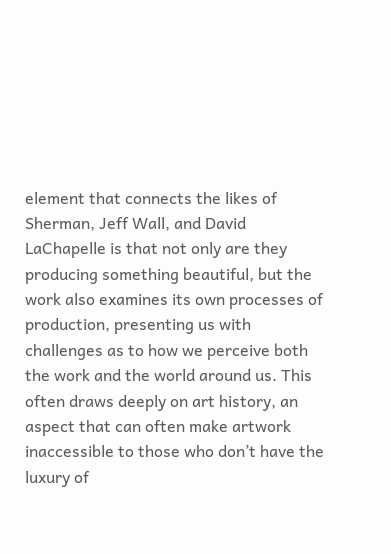element that connects the likes of Sherman, Jeff Wall, and David LaChapelle is that not only are they producing something beautiful, but the work also examines its own processes of production, presenting us with challenges as to how we perceive both the work and the world around us. This often draws deeply on art history, an aspect that can often make artwork inaccessible to those who don’t have the luxury of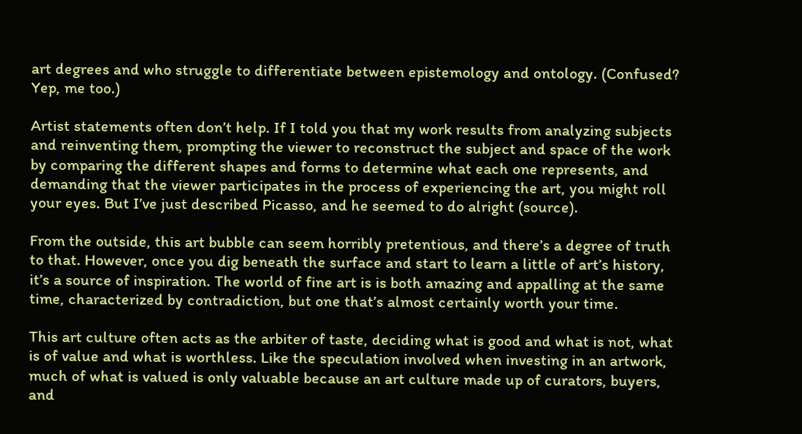art degrees and who struggle to differentiate between epistemology and ontology. (Confused? Yep, me too.)

Artist statements often don’t help. If I told you that my work results from analyzing subjects and reinventing them, prompting the viewer to reconstruct the subject and space of the work by comparing the different shapes and forms to determine what each one represents, and demanding that the viewer participates in the process of experiencing the art, you might roll your eyes. But I’ve just described Picasso, and he seemed to do alright (source).

From the outside, this art bubble can seem horribly pretentious, and there’s a degree of truth to that. However, once you dig beneath the surface and start to learn a little of art’s history, it’s a source of inspiration. The world of fine art is is both amazing and appalling at the same time, characterized by contradiction, but one that’s almost certainly worth your time.

This art culture often acts as the arbiter of taste, deciding what is good and what is not, what is of value and what is worthless. Like the speculation involved when investing in an artwork, much of what is valued is only valuable because an art culture made up of curators, buyers, and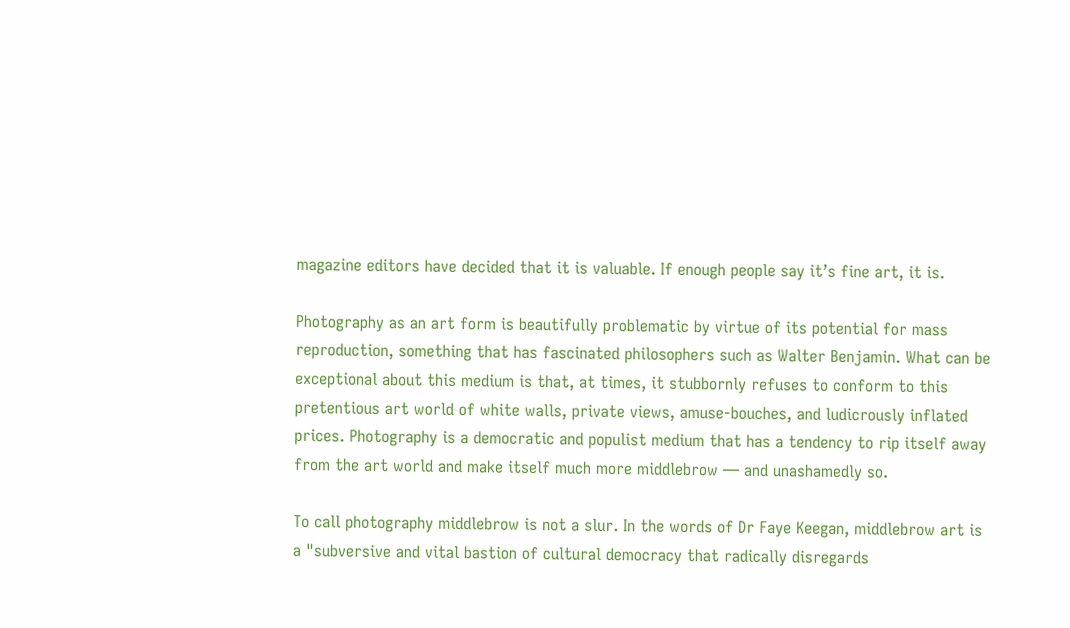magazine editors have decided that it is valuable. If enough people say it’s fine art, it is.

Photography as an art form is beautifully problematic by virtue of its potential for mass reproduction, something that has fascinated philosophers such as Walter Benjamin. What can be exceptional about this medium is that, at times, it stubbornly refuses to conform to this pretentious art world of white walls, private views, amuse-bouches, and ludicrously inflated prices. Photography is a democratic and populist medium that has a tendency to rip itself away from the art world and make itself much more middlebrow — and unashamedly so.

To call photography middlebrow is not a slur. In the words of Dr Faye Keegan, middlebrow art is a "subversive and vital bastion of cultural democracy that radically disregards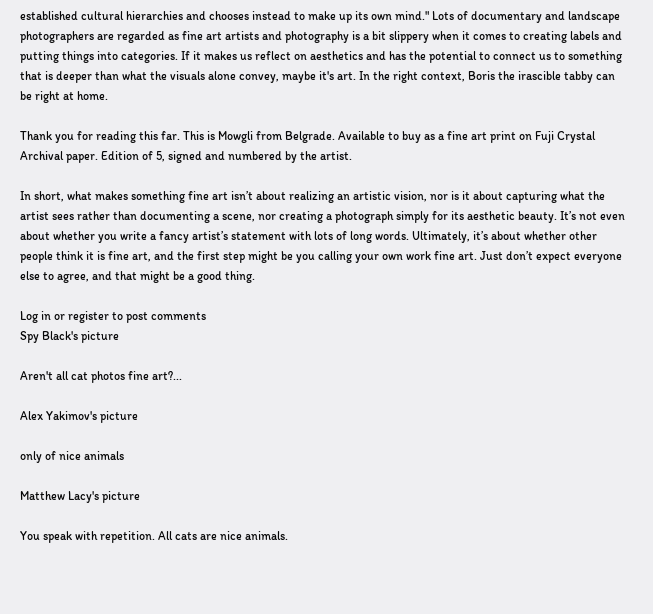established cultural hierarchies and chooses instead to make up its own mind." Lots of documentary and landscape photographers are regarded as fine art artists and photography is a bit slippery when it comes to creating labels and putting things into categories. If it makes us reflect on aesthetics and has the potential to connect us to something that is deeper than what the visuals alone convey, maybe it's art. In the right context, Boris the irascible tabby can be right at home.

Thank you for reading this far. This is Mowgli from Belgrade. Available to buy as a fine art print on Fuji Crystal Archival paper. Edition of 5, signed and numbered by the artist.

In short, what makes something fine art isn’t about realizing an artistic vision, nor is it about capturing what the artist sees rather than documenting a scene, nor creating a photograph simply for its aesthetic beauty. It’s not even about whether you write a fancy artist’s statement with lots of long words. Ultimately, it’s about whether other people think it is fine art, and the first step might be you calling your own work fine art. Just don’t expect everyone else to agree, and that might be a good thing.

Log in or register to post comments
Spy Black's picture

Aren't all cat photos fine art?...

Alex Yakimov's picture

only of nice animals

Matthew Lacy's picture

You speak with repetition. All cats are nice animals.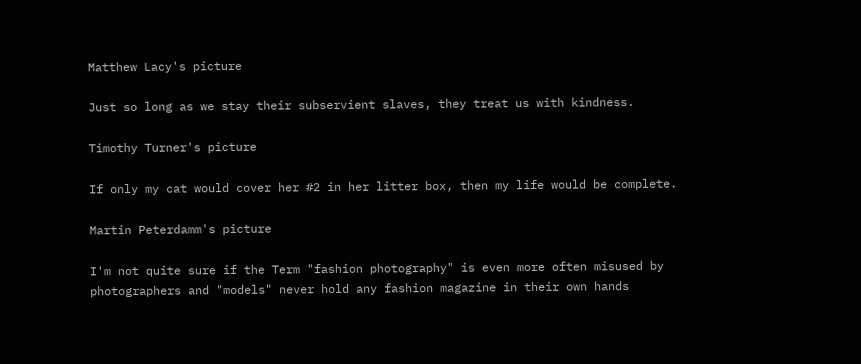Matthew Lacy's picture

Just so long as we stay their subservient slaves, they treat us with kindness.

Timothy Turner's picture

If only my cat would cover her #2 in her litter box, then my life would be complete.

Martin Peterdamm's picture

I'm not quite sure if the Term "fashion photography" is even more often misused by photographers and "models" never hold any fashion magazine in their own hands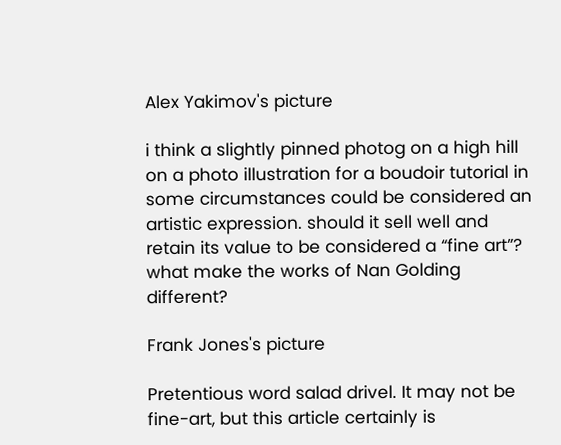Alex Yakimov's picture

i think a slightly pinned photog on a high hill on a photo illustration for a boudoir tutorial in some circumstances could be considered an artistic expression. should it sell well and retain its value to be considered a “fine art”? what make the works of Nan Golding different?

Frank Jones's picture

Pretentious word salad drivel. It may not be fine-art, but this article certainly is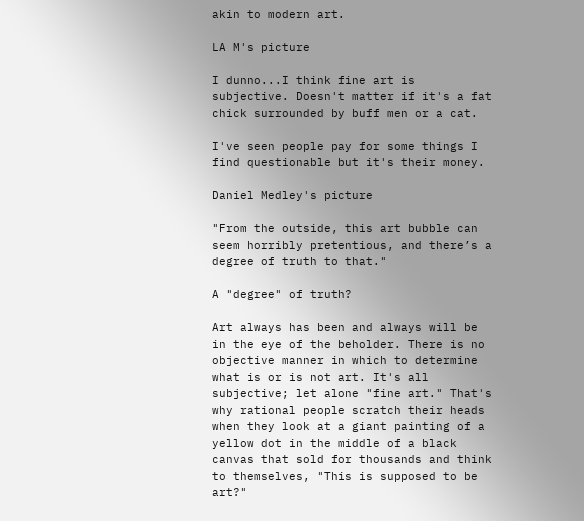akin to modern art.

LA M's picture

I dunno...I think fine art is subjective. Doesn't matter if it's a fat chick surrounded by buff men or a cat.

I've seen people pay for some things I find questionable but it's their money.

Daniel Medley's picture

"From the outside, this art bubble can seem horribly pretentious, and there’s a degree of truth to that."

A "degree" of truth?

Art always has been and always will be in the eye of the beholder. There is no objective manner in which to determine what is or is not art. It's all subjective; let alone "fine art." That's why rational people scratch their heads when they look at a giant painting of a yellow dot in the middle of a black canvas that sold for thousands and think to themselves, "This is supposed to be art?"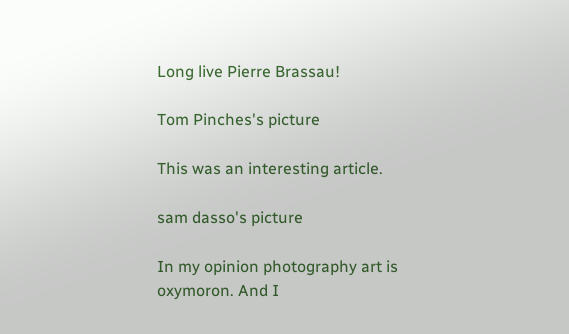Long live Pierre Brassau!

Tom Pinches's picture

This was an interesting article.

sam dasso's picture

In my opinion photography art is oxymoron. And I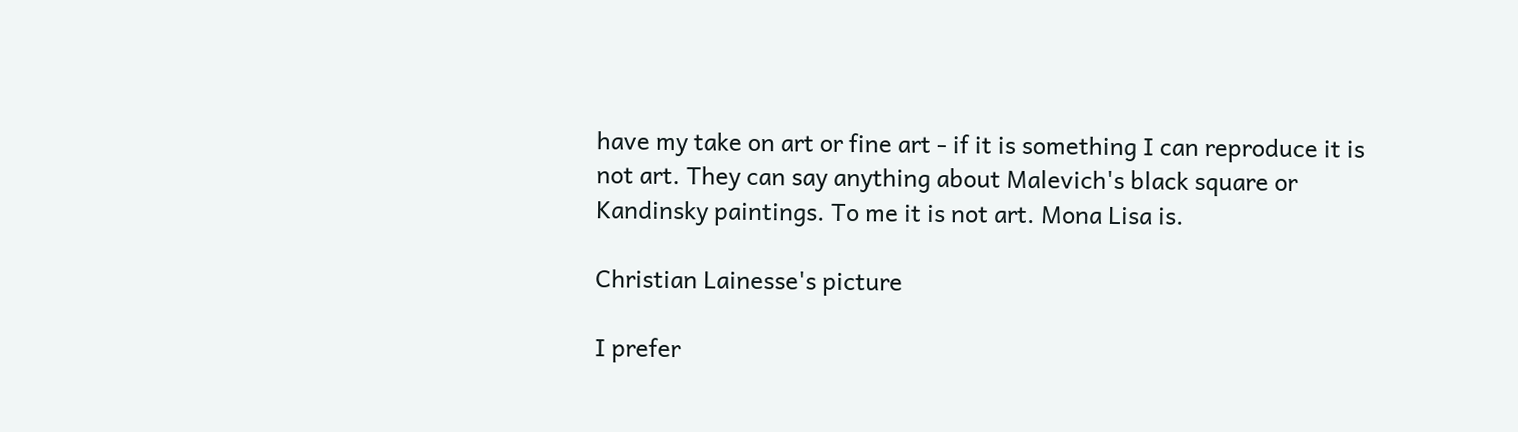have my take on art or fine art - if it is something I can reproduce it is not art. They can say anything about Malevich's black square or Kandinsky paintings. To me it is not art. Mona Lisa is.

Christian Lainesse's picture

I prefer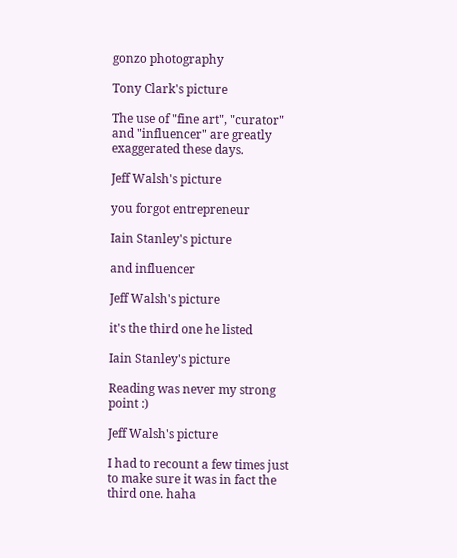gonzo photography

Tony Clark's picture

The use of "fine art", "curator" and "influencer" are greatly exaggerated these days.

Jeff Walsh's picture

you forgot entrepreneur

Iain Stanley's picture

and influencer

Jeff Walsh's picture

it's the third one he listed

Iain Stanley's picture

Reading was never my strong point :)

Jeff Walsh's picture

I had to recount a few times just to make sure it was in fact the third one. haha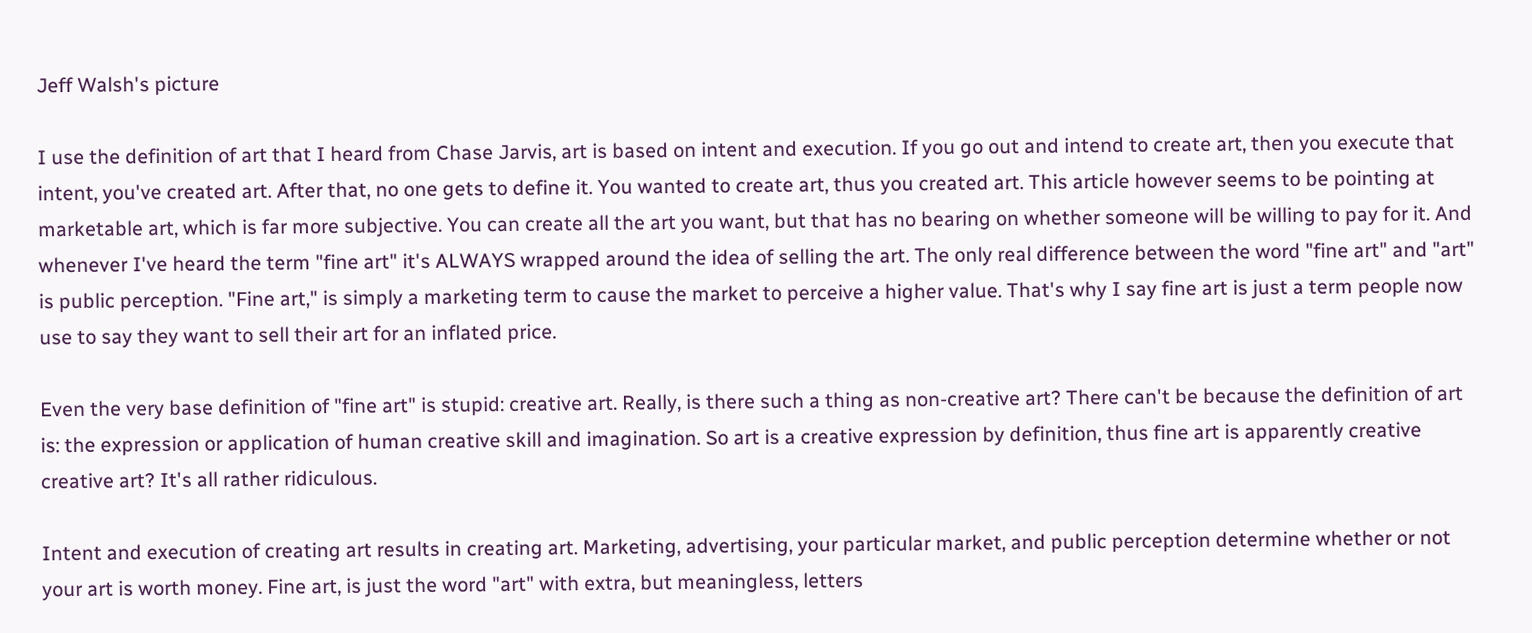Jeff Walsh's picture

I use the definition of art that I heard from Chase Jarvis, art is based on intent and execution. If you go out and intend to create art, then you execute that intent, you've created art. After that, no one gets to define it. You wanted to create art, thus you created art. This article however seems to be pointing at marketable art, which is far more subjective. You can create all the art you want, but that has no bearing on whether someone will be willing to pay for it. And whenever I've heard the term "fine art" it's ALWAYS wrapped around the idea of selling the art. The only real difference between the word "fine art" and "art" is public perception. "Fine art," is simply a marketing term to cause the market to perceive a higher value. That's why I say fine art is just a term people now use to say they want to sell their art for an inflated price.

Even the very base definition of "fine art" is stupid: creative art. Really, is there such a thing as non-creative art? There can't be because the definition of art is: the expression or application of human creative skill and imagination. So art is a creative expression by definition, thus fine art is apparently creative creative art? It's all rather ridiculous.

Intent and execution of creating art results in creating art. Marketing, advertising, your particular market, and public perception determine whether or not your art is worth money. Fine art, is just the word "art" with extra, but meaningless, letters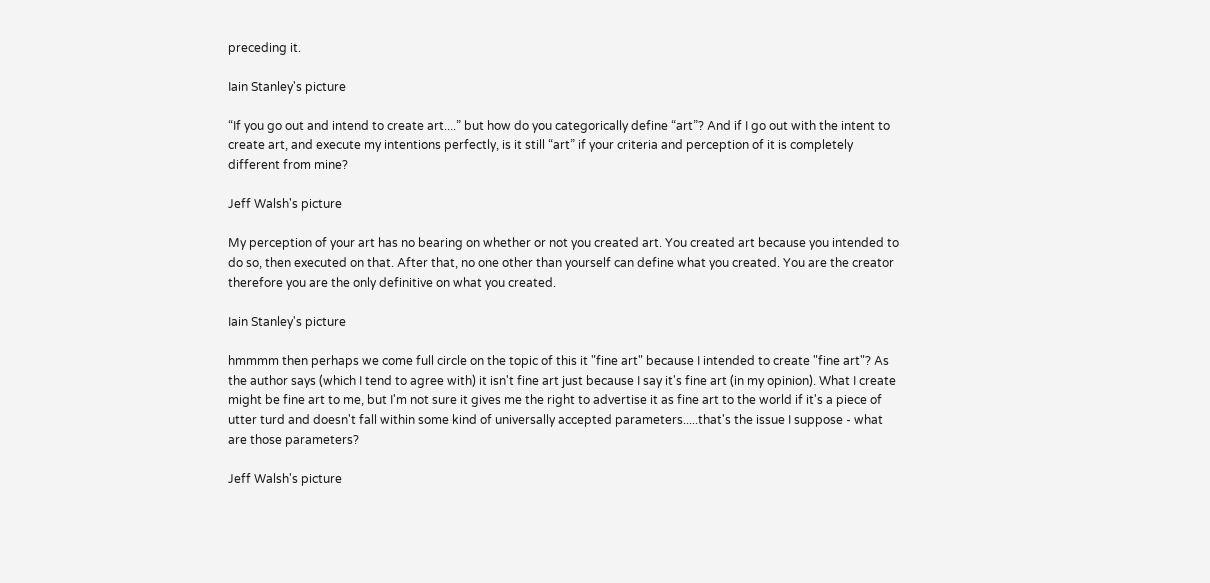preceding it.

Iain Stanley's picture

“If you go out and intend to create art....” but how do you categorically define “art”? And if I go out with the intent to create art, and execute my intentions perfectly, is it still “art” if your criteria and perception of it is completely different from mine?

Jeff Walsh's picture

My perception of your art has no bearing on whether or not you created art. You created art because you intended to do so, then executed on that. After that, no one other than yourself can define what you created. You are the creator therefore you are the only definitive on what you created.

Iain Stanley's picture

hmmmm then perhaps we come full circle on the topic of this it "fine art" because I intended to create "fine art"? As the author says (which I tend to agree with) it isn't fine art just because I say it's fine art (in my opinion). What I create might be fine art to me, but I'm not sure it gives me the right to advertise it as fine art to the world if it's a piece of utter turd and doesn't fall within some kind of universally accepted parameters.....that's the issue I suppose - what are those parameters?

Jeff Walsh's picture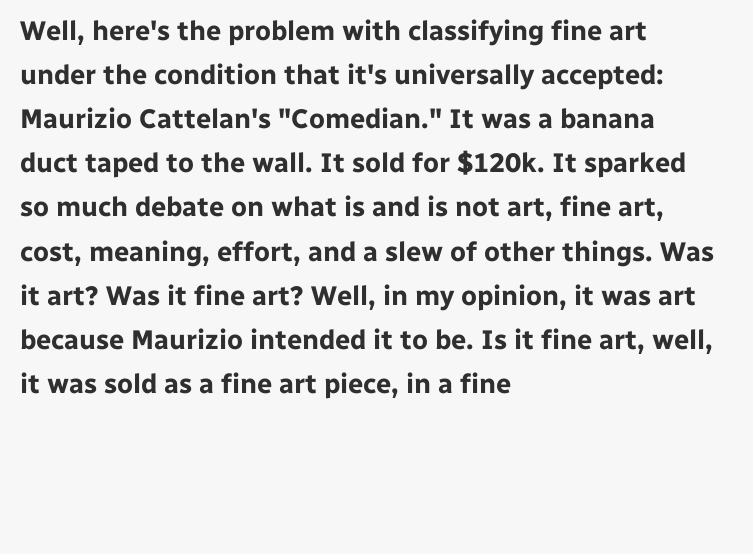Well, here's the problem with classifying fine art under the condition that it's universally accepted: Maurizio Cattelan's "Comedian." It was a banana duct taped to the wall. It sold for $120k. It sparked so much debate on what is and is not art, fine art, cost, meaning, effort, and a slew of other things. Was it art? Was it fine art? Well, in my opinion, it was art because Maurizio intended it to be. Is it fine art, well, it was sold as a fine art piece, in a fine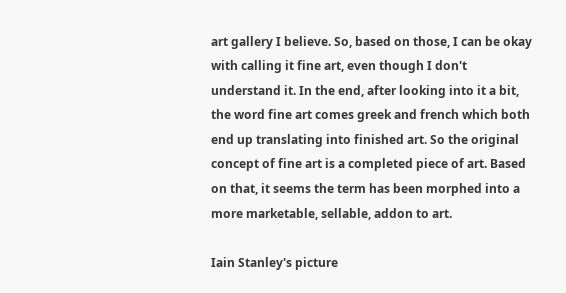art gallery I believe. So, based on those, I can be okay with calling it fine art, even though I don't understand it. In the end, after looking into it a bit, the word fine art comes greek and french which both end up translating into finished art. So the original concept of fine art is a completed piece of art. Based on that, it seems the term has been morphed into a more marketable, sellable, addon to art.

Iain Stanley's picture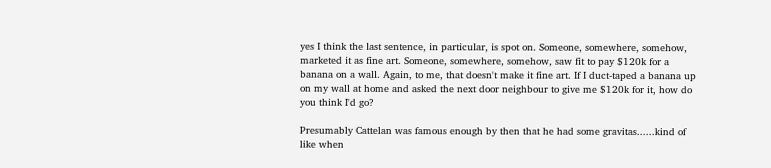yes I think the last sentence, in particular, is spot on. Someone, somewhere, somehow, marketed it as fine art. Someone, somewhere, somehow, saw fit to pay $120k for a banana on a wall. Again, to me, that doesn't make it fine art. If I duct-taped a banana up on my wall at home and asked the next door neighbour to give me $120k for it, how do you think I'd go?

Presumably Cattelan was famous enough by then that he had some gravitas......kind of like when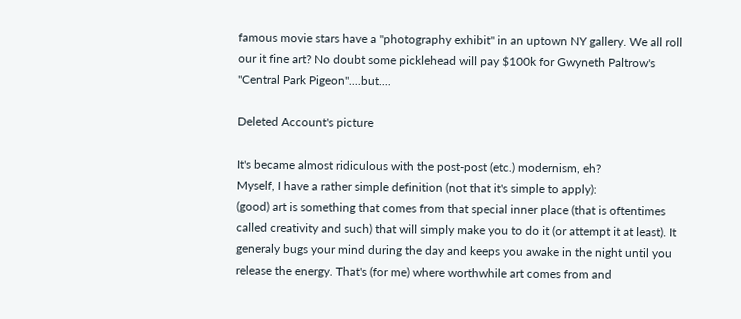famous movie stars have a "photography exhibit" in an uptown NY gallery. We all roll our it fine art? No doubt some picklehead will pay $100k for Gwyneth Paltrow's "Central Park Pigeon"....but....

Deleted Account's picture

It's became almost ridiculous with the post-post (etc.) modernism, eh?
Myself, I have a rather simple definition (not that it's simple to apply):
(good) art is something that comes from that special inner place (that is oftentimes called creativity and such) that will simply make you to do it (or attempt it at least). It generaly bugs your mind during the day and keeps you awake in the night until you release the energy. That's (for me) where worthwhile art comes from and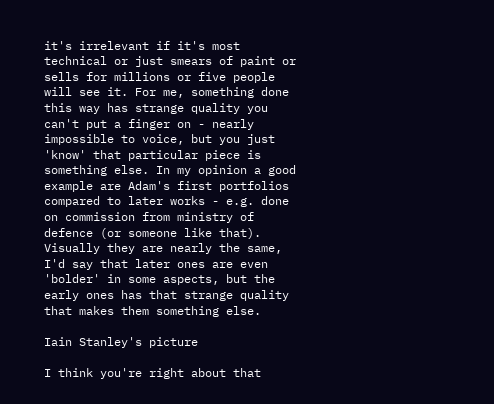it's irrelevant if it's most technical or just smears of paint or sells for millions or five people will see it. For me, something done this way has strange quality you can't put a finger on - nearly impossible to voice, but you just 'know' that particular piece is something else. In my opinion a good example are Adam's first portfolios compared to later works - e.g. done on commission from ministry of defence (or someone like that). Visually they are nearly the same, I'd say that later ones are even 'bolder' in some aspects, but the early ones has that strange quality that makes them something else.

Iain Stanley's picture

I think you're right about that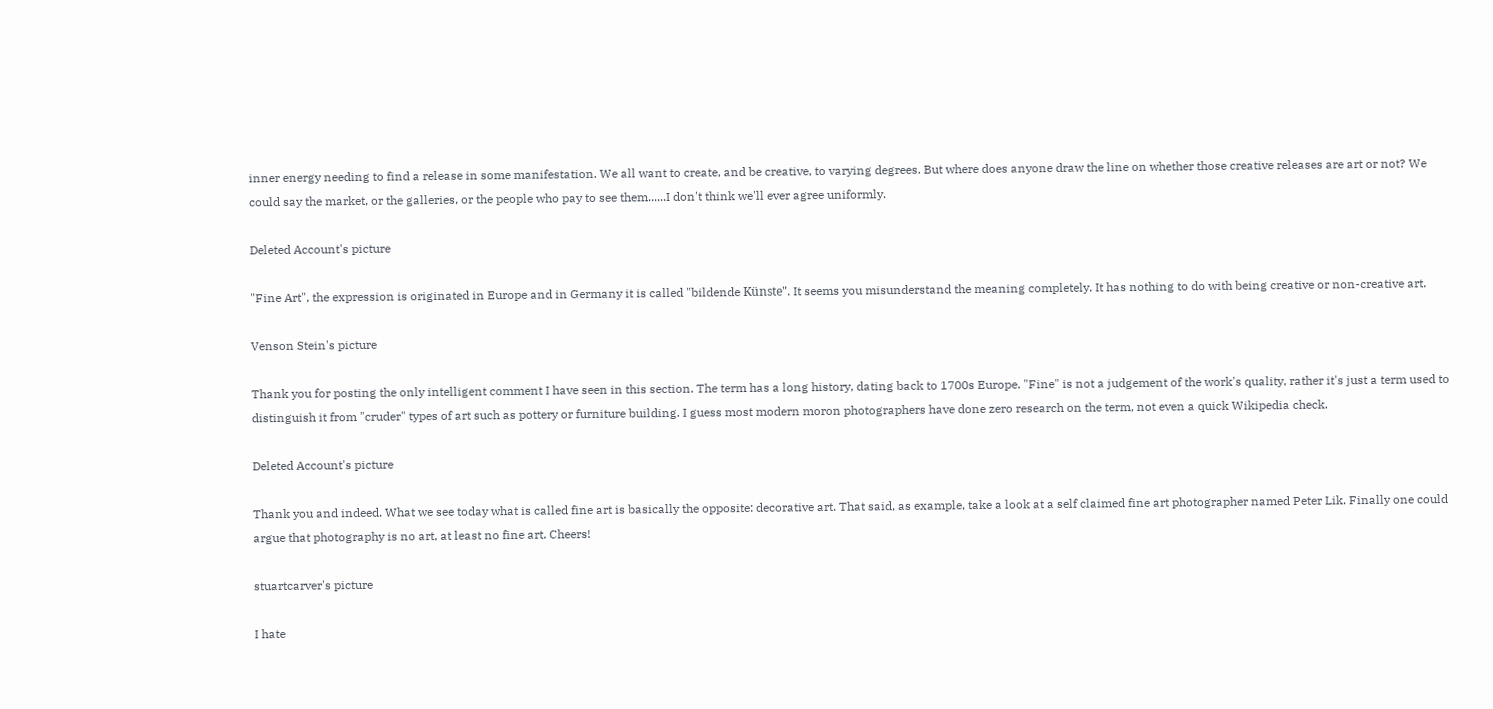inner energy needing to find a release in some manifestation. We all want to create, and be creative, to varying degrees. But where does anyone draw the line on whether those creative releases are art or not? We could say the market, or the galleries, or the people who pay to see them......I don't think we'll ever agree uniformly.

Deleted Account's picture

"Fine Art", the expression is originated in Europe and in Germany it is called "bildende Künste". It seems you misunderstand the meaning completely. It has nothing to do with being creative or non-creative art.

Venson Stein's picture

Thank you for posting the only intelligent comment I have seen in this section. The term has a long history, dating back to 1700s Europe. "Fine" is not a judgement of the work's quality, rather it's just a term used to distinguish it from "cruder" types of art such as pottery or furniture building. I guess most modern moron photographers have done zero research on the term, not even a quick Wikipedia check.

Deleted Account's picture

Thank you and indeed. What we see today what is called fine art is basically the opposite: decorative art. That said, as example, take a look at a self claimed fine art photographer named Peter Lik. Finally one could argue that photography is no art, at least no fine art. Cheers!

stuartcarver's picture

I hate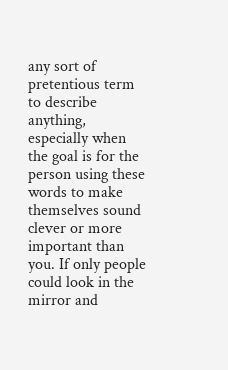any sort of pretentious term to describe anything, especially when the goal is for the person using these words to make themselves sound clever or more important than you. If only people could look in the mirror and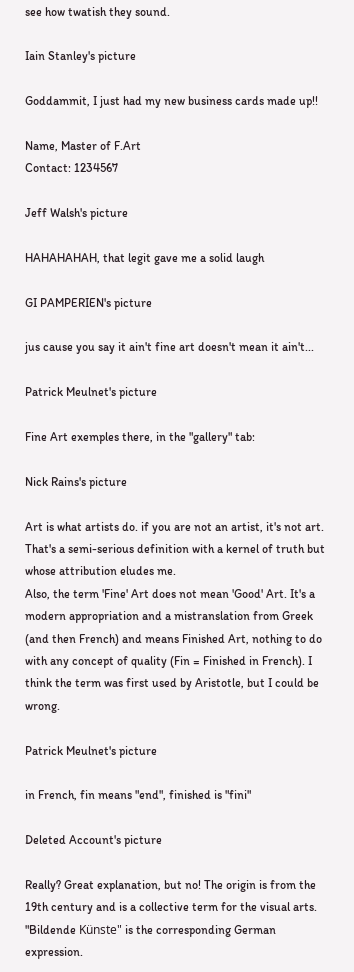see how twatish they sound.

Iain Stanley's picture

Goddammit, I just had my new business cards made up!!

Name, Master of F.Art
Contact: 1234567

Jeff Walsh's picture

HAHAHAHAH, that legit gave me a solid laugh

GI PAMPERIEN's picture

jus cause you say it ain't fine art doesn't mean it ain't...

Patrick Meulnet's picture

Fine Art exemples there, in the "gallery" tab:

Nick Rains's picture

Art is what artists do. if you are not an artist, it's not art. That's a semi-serious definition with a kernel of truth but whose attribution eludes me.
Also, the term 'Fine' Art does not mean 'Good' Art. It's a modern appropriation and a mistranslation from Greek (and then French) and means Finished Art, nothing to do with any concept of quality (Fin = Finished in French). I think the term was first used by Aristotle, but I could be wrong.

Patrick Meulnet's picture

in French, fin means "end", finished is "fini"

Deleted Account's picture

Really? Great explanation, but no! The origin is from the 19th century and is a collective term for the visual arts. "Bildende Künste" is the corresponding German expression.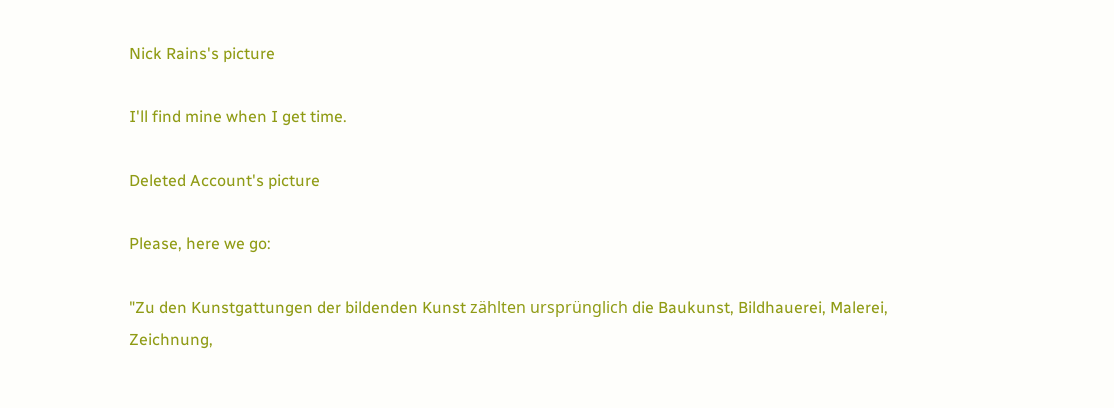Nick Rains's picture

I'll find mine when I get time.

Deleted Account's picture

Please, here we go:

"Zu den Kunstgattungen der bildenden Kunst zählten ursprünglich die Baukunst, Bildhauerei, Malerei, Zeichnung,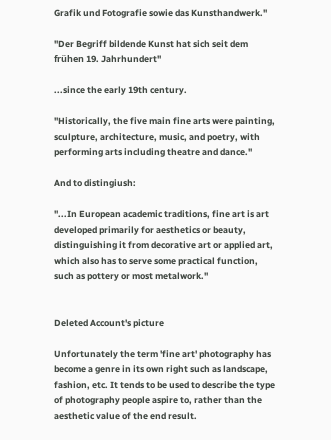Grafik und Fotografie sowie das Kunsthandwerk."

"Der Begriff bildende Kunst hat sich seit dem frühen 19. Jahrhundert"

...since the early 19th century.

"Historically, the five main fine arts were painting, sculpture, architecture, music, and poetry, with performing arts including theatre and dance."

And to distingiush:

"...In European academic traditions, fine art is art developed primarily for aesthetics or beauty, distinguishing it from decorative art or applied art, which also has to serve some practical function, such as pottery or most metalwork."


Deleted Account's picture

Unfortunately the term 'fine art' photography has become a genre in its own right such as landscape, fashion, etc. It tends to be used to describe the type of photography people aspire to, rather than the aesthetic value of the end result.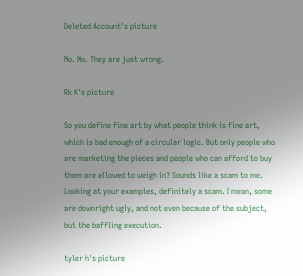Deleted Account's picture

No. No. They are just wrong.

Rk K's picture

So you define fine art by what people think is fine art, which is bad enough of a circular logic. But only people who are marketing the pieces and people who can afford to buy them are allowed to weigh in? Sounds like a scam to me. Looking at your examples, definitely a scam. I mean, some are downright ugly, and not even because of the subject, but the baffling execution.

tyler h's picture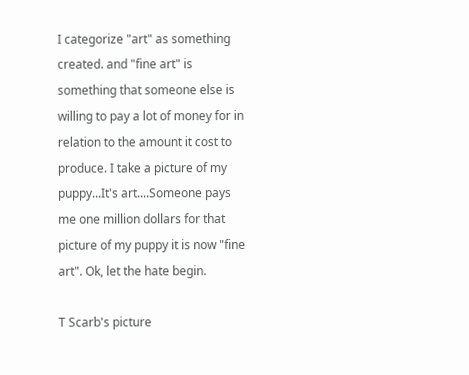I categorize "art" as something created. and "fine art" is something that someone else is willing to pay a lot of money for in relation to the amount it cost to produce. I take a picture of my puppy...It's art....Someone pays me one million dollars for that picture of my puppy it is now "fine art". Ok, let the hate begin.

T Scarb's picture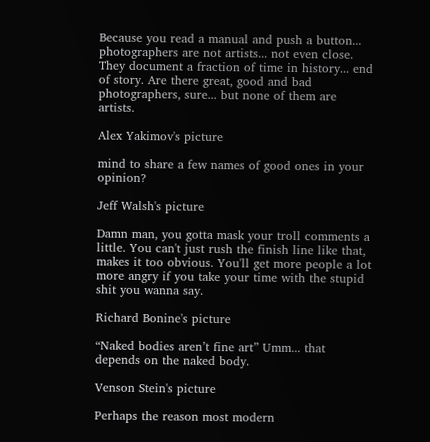Because you read a manual and push a button... photographers are not artists... not even close. They document a fraction of time in history... end of story. Are there great, good and bad photographers, sure... but none of them are artists.

Alex Yakimov's picture

mind to share a few names of good ones in your opinion?

Jeff Walsh's picture

Damn man, you gotta mask your troll comments a little. You can't just rush the finish line like that, makes it too obvious. You'll get more people a lot more angry if you take your time with the stupid shit you wanna say.

Richard Bonine's picture

“Naked bodies aren’t fine art” Umm... that depends on the naked body.

Venson Stein's picture

Perhaps the reason most modern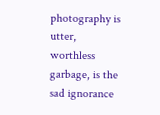photography is utter, worthless garbage, is the sad ignorance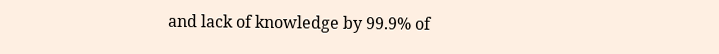and lack of knowledge by 99.9% of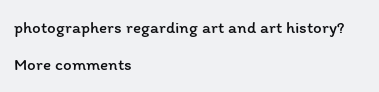photographers regarding art and art history?

More comments